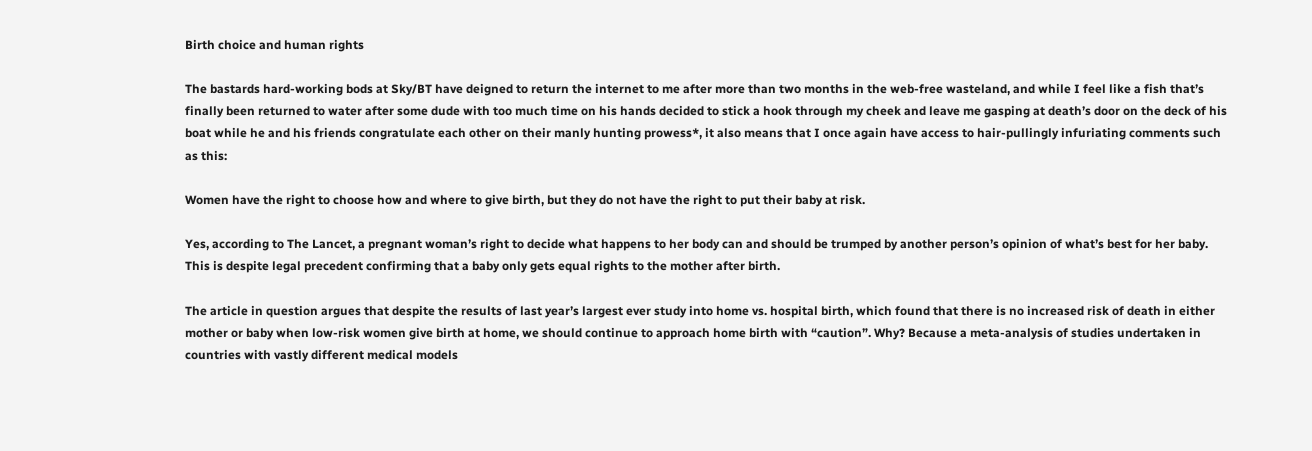Birth choice and human rights

The bastards hard-working bods at Sky/BT have deigned to return the internet to me after more than two months in the web-free wasteland, and while I feel like a fish that’s finally been returned to water after some dude with too much time on his hands decided to stick a hook through my cheek and leave me gasping at death’s door on the deck of his boat while he and his friends congratulate each other on their manly hunting prowess*, it also means that I once again have access to hair-pullingly infuriating comments such as this:

Women have the right to choose how and where to give birth, but they do not have the right to put their baby at risk.

Yes, according to The Lancet, a pregnant woman’s right to decide what happens to her body can and should be trumped by another person’s opinion of what’s best for her baby. This is despite legal precedent confirming that a baby only gets equal rights to the mother after birth.

The article in question argues that despite the results of last year’s largest ever study into home vs. hospital birth, which found that there is no increased risk of death in either mother or baby when low-risk women give birth at home, we should continue to approach home birth with “caution”. Why? Because a meta-analysis of studies undertaken in countries with vastly different medical models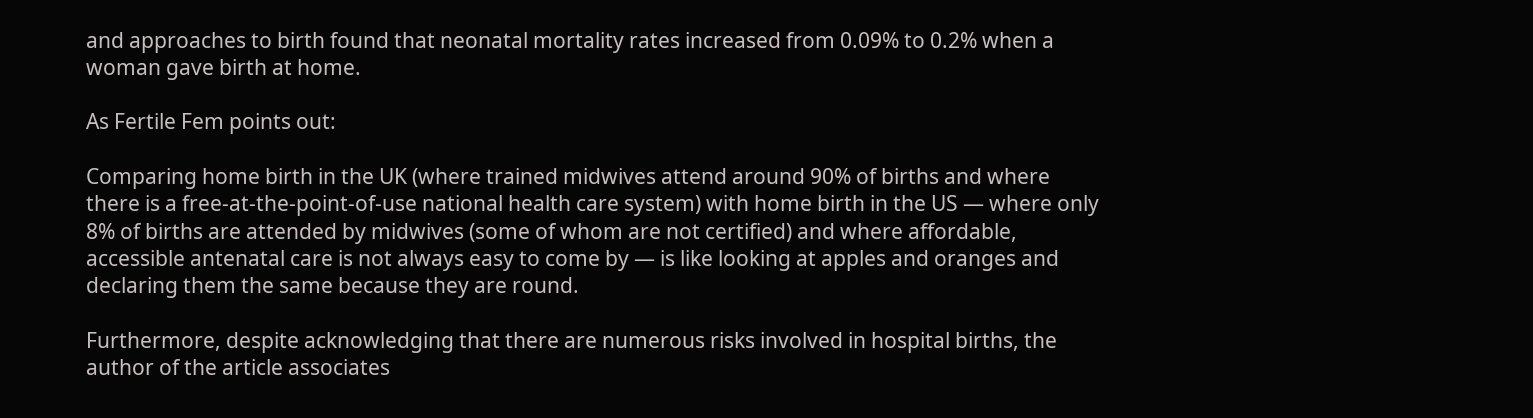and approaches to birth found that neonatal mortality rates increased from 0.09% to 0.2% when a woman gave birth at home.

As Fertile Fem points out:

Comparing home birth in the UK (where trained midwives attend around 90% of births and where there is a free-at-the-point-of-use national health care system) with home birth in the US — where only 8% of births are attended by midwives (some of whom are not certified) and where affordable, accessible antenatal care is not always easy to come by — is like looking at apples and oranges and declaring them the same because they are round.

Furthermore, despite acknowledging that there are numerous risks involved in hospital births, the author of the article associates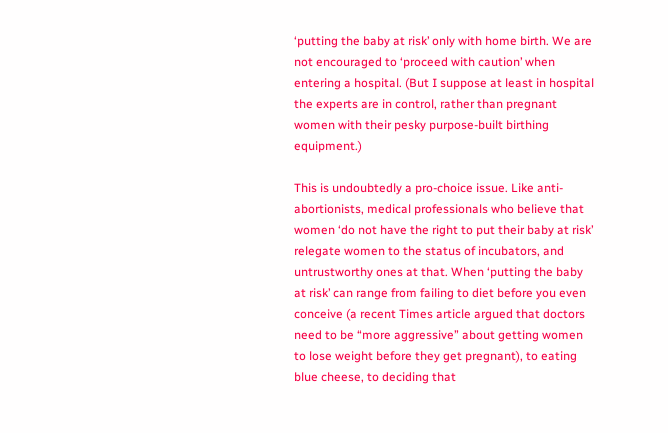‘putting the baby at risk’ only with home birth. We are not encouraged to ‘proceed with caution’ when entering a hospital. (But I suppose at least in hospital the experts are in control, rather than pregnant women with their pesky purpose-built birthing equipment.)

This is undoubtedly a pro-choice issue. Like anti-abortionists, medical professionals who believe that women ‘do not have the right to put their baby at risk’ relegate women to the status of incubators, and untrustworthy ones at that. When ‘putting the baby at risk’ can range from failing to diet before you even conceive (a recent Times article argued that doctors need to be “more aggressive” about getting women to lose weight before they get pregnant), to eating blue cheese, to deciding that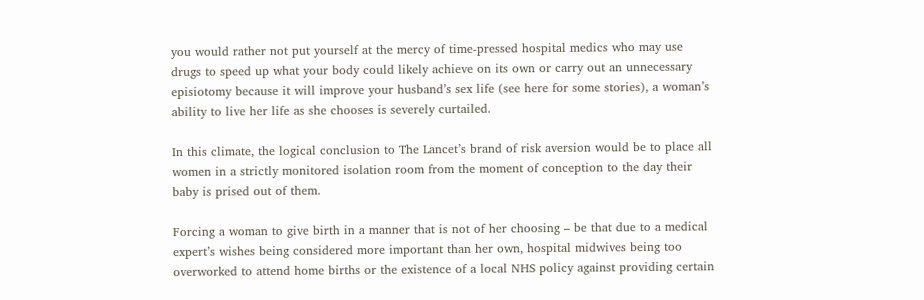you would rather not put yourself at the mercy of time-pressed hospital medics who may use drugs to speed up what your body could likely achieve on its own or carry out an unnecessary episiotomy because it will improve your husband’s sex life (see here for some stories), a woman’s ability to live her life as she chooses is severely curtailed.

In this climate, the logical conclusion to The Lancet’s brand of risk aversion would be to place all women in a strictly monitored isolation room from the moment of conception to the day their baby is prised out of them.

Forcing a woman to give birth in a manner that is not of her choosing – be that due to a medical expert’s wishes being considered more important than her own, hospital midwives being too overworked to attend home births or the existence of a local NHS policy against providing certain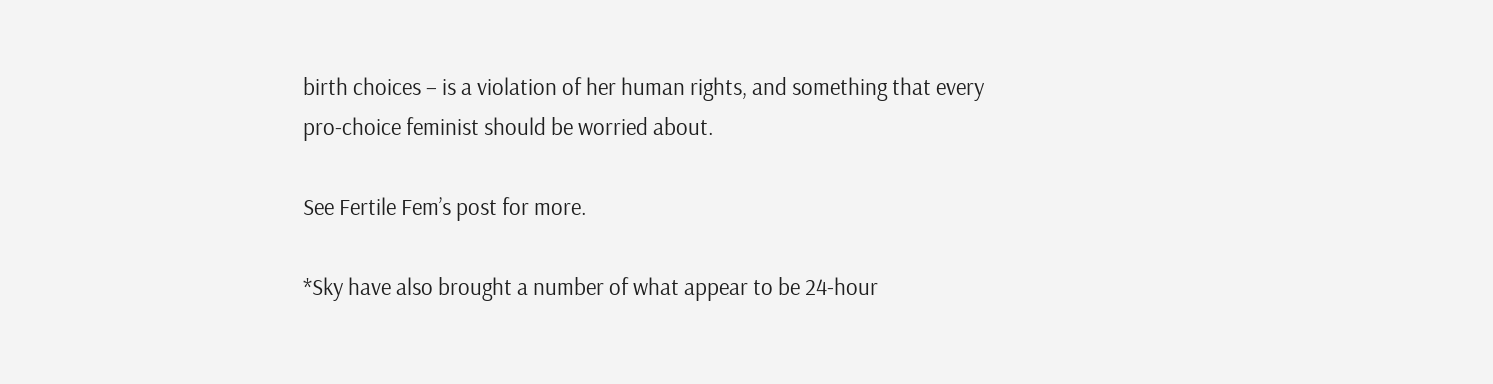birth choices – is a violation of her human rights, and something that every pro-choice feminist should be worried about.

See Fertile Fem’s post for more.

*Sky have also brought a number of what appear to be 24-hour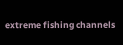extreme fishing channels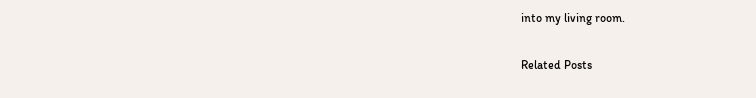into my living room.

Related Posts